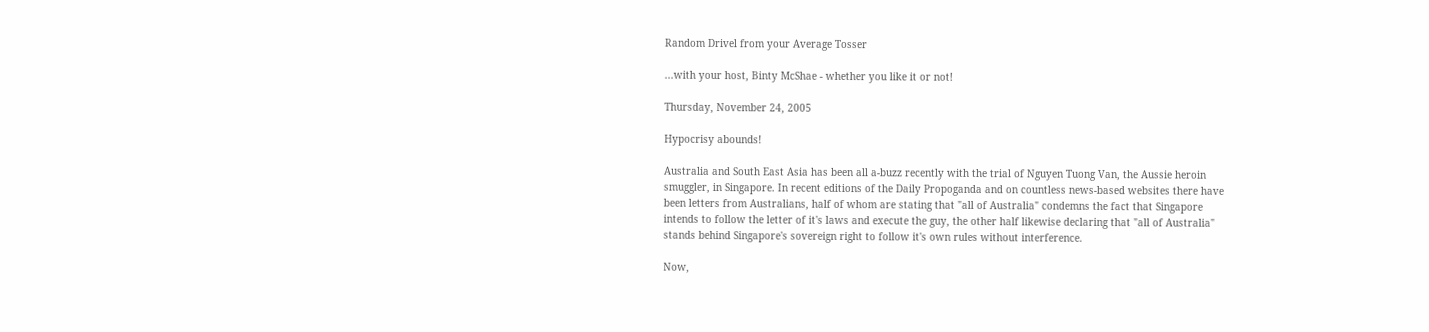Random Drivel from your Average Tosser

...with your host, Binty McShae - whether you like it or not!

Thursday, November 24, 2005

Hypocrisy abounds!

Australia and South East Asia has been all a-buzz recently with the trial of Nguyen Tuong Van, the Aussie heroin smuggler, in Singapore. In recent editions of the Daily Propoganda and on countless news-based websites there have been letters from Australians, half of whom are stating that "all of Australia" condemns the fact that Singapore intends to follow the letter of it's laws and execute the guy, the other half likewise declaring that "all of Australia" stands behind Singapore's sovereign right to follow it's own rules without interference.

Now,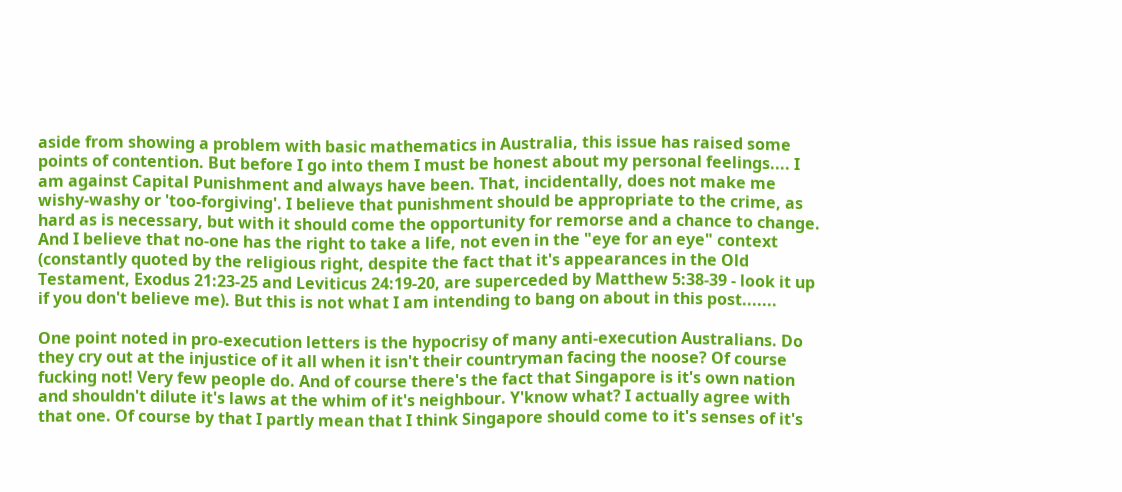aside from showing a problem with basic mathematics in Australia, this issue has raised some points of contention. But before I go into them I must be honest about my personal feelings.... I am against Capital Punishment and always have been. That, incidentally, does not make me wishy-washy or 'too-forgiving'. I believe that punishment should be appropriate to the crime, as hard as is necessary, but with it should come the opportunity for remorse and a chance to change. And I believe that no-one has the right to take a life, not even in the "eye for an eye" context (constantly quoted by the religious right, despite the fact that it's appearances in the Old Testament, Exodus 21:23-25 and Leviticus 24:19-20, are superceded by Matthew 5:38-39 - look it up if you don't believe me). But this is not what I am intending to bang on about in this post.......

One point noted in pro-execution letters is the hypocrisy of many anti-execution Australians. Do they cry out at the injustice of it all when it isn't their countryman facing the noose? Of course fucking not! Very few people do. And of course there's the fact that Singapore is it's own nation and shouldn't dilute it's laws at the whim of it's neighbour. Y'know what? I actually agree with that one. Of course by that I partly mean that I think Singapore should come to it's senses of it's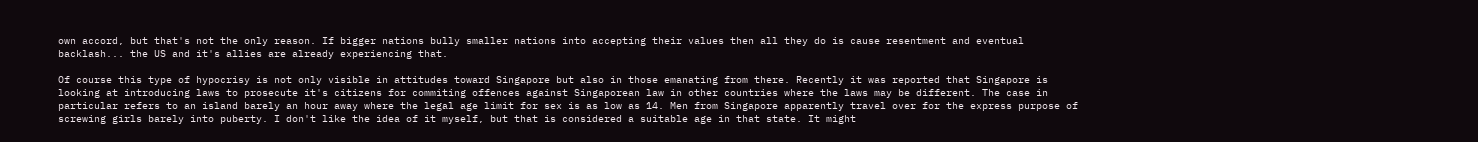own accord, but that's not the only reason. If bigger nations bully smaller nations into accepting their values then all they do is cause resentment and eventual backlash... the US and it's allies are already experiencing that.

Of course this type of hypocrisy is not only visible in attitudes toward Singapore but also in those emanating from there. Recently it was reported that Singapore is looking at introducing laws to prosecute it's citizens for commiting offences against Singaporean law in other countries where the laws may be different. The case in particular refers to an island barely an hour away where the legal age limit for sex is as low as 14. Men from Singapore apparently travel over for the express purpose of screwing girls barely into puberty. I don't like the idea of it myself, but that is considered a suitable age in that state. It might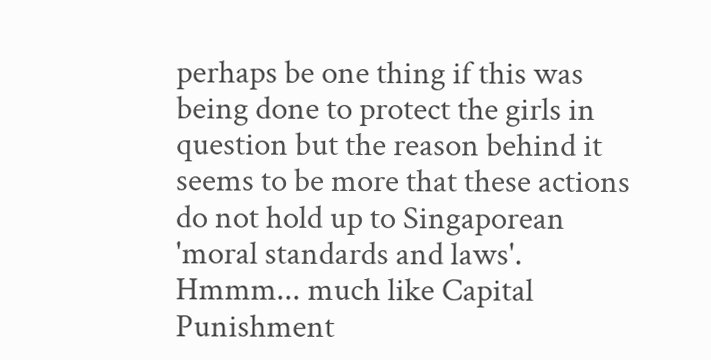perhaps be one thing if this was being done to protect the girls in question but the reason behind it seems to be more that these actions do not hold up to Singaporean 'moral standards and laws'. Hmmm... much like Capital Punishment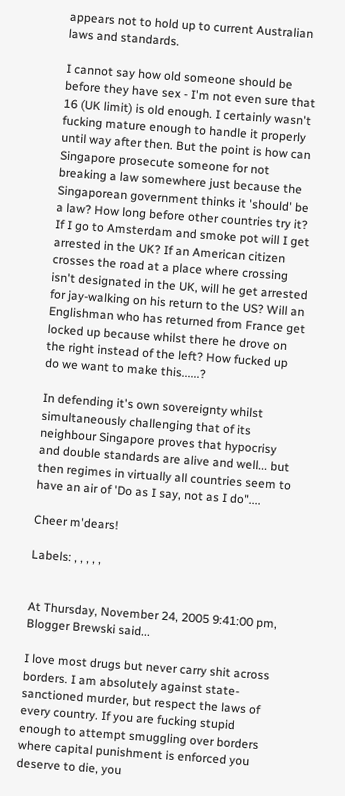appears not to hold up to current Australian laws and standards.

I cannot say how old someone should be before they have sex - I'm not even sure that 16 (UK limit) is old enough. I certainly wasn't fucking mature enough to handle it properly until way after then. But the point is how can Singapore prosecute someone for not breaking a law somewhere just because the Singaporean government thinks it 'should' be a law? How long before other countries try it? If I go to Amsterdam and smoke pot will I get arrested in the UK? If an American citizen crosses the road at a place where crossing isn't designated in the UK, will he get arrested for jay-walking on his return to the US? Will an Englishman who has returned from France get locked up because whilst there he drove on the right instead of the left? How fucked up do we want to make this......?

In defending it's own sovereignty whilst simultaneously challenging that of its neighbour Singapore proves that hypocrisy and double standards are alive and well... but then regimes in virtually all countries seem to have an air of 'Do as I say, not as I do"....

Cheer m'dears!

Labels: , , , , ,


At Thursday, November 24, 2005 9:41:00 pm, Blogger Brewski said...

I love most drugs but never carry shit across borders. I am absolutely against state-sanctioned murder, but respect the laws of every country. If you are fucking stupid enough to attempt smuggling over borders where capital punishment is enforced you deserve to die, you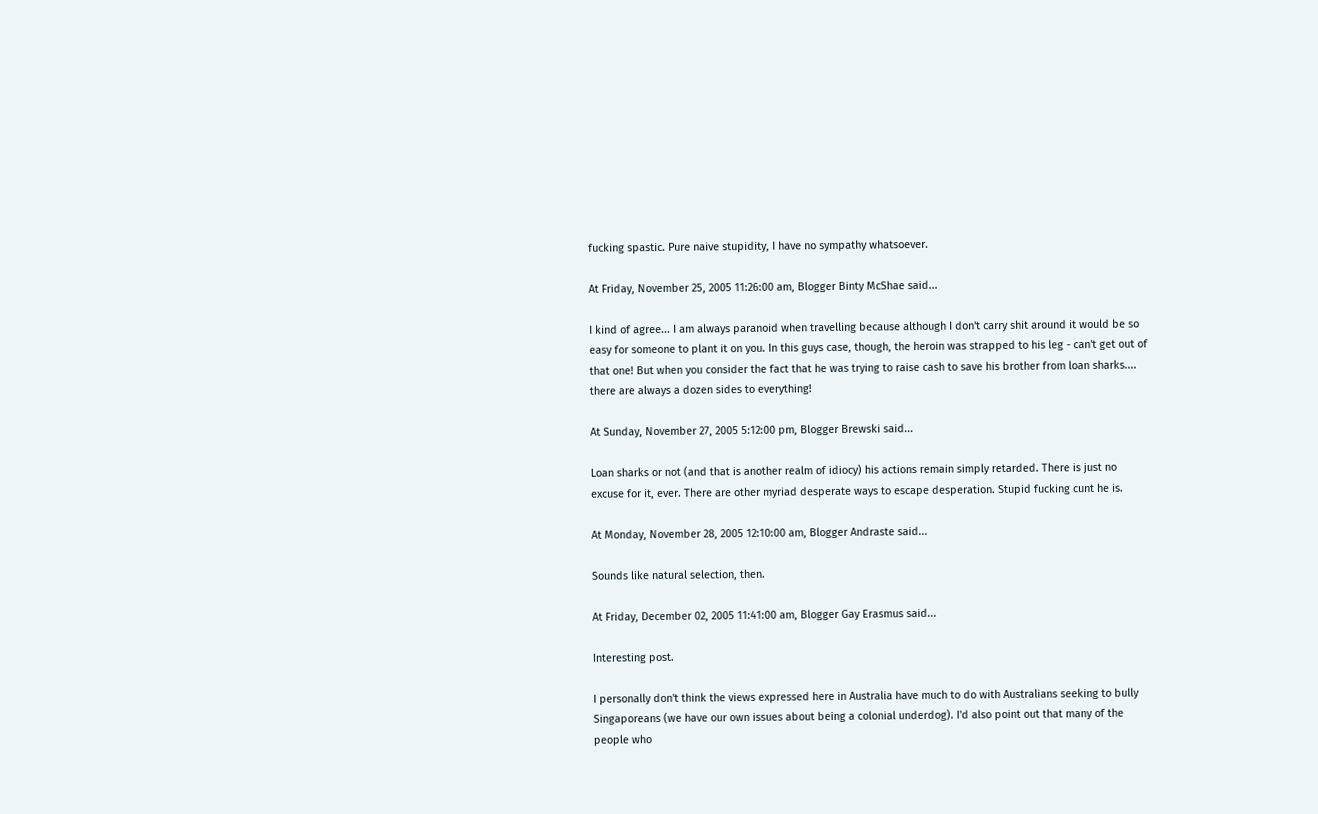fucking spastic. Pure naive stupidity, I have no sympathy whatsoever.

At Friday, November 25, 2005 11:26:00 am, Blogger Binty McShae said...

I kind of agree... I am always paranoid when travelling because although I don't carry shit around it would be so easy for someone to plant it on you. In this guys case, though, the heroin was strapped to his leg - can't get out of that one! But when you consider the fact that he was trying to raise cash to save his brother from loan sharks.... there are always a dozen sides to everything!

At Sunday, November 27, 2005 5:12:00 pm, Blogger Brewski said...

Loan sharks or not (and that is another realm of idiocy) his actions remain simply retarded. There is just no excuse for it, ever. There are other myriad desperate ways to escape desperation. Stupid fucking cunt he is.

At Monday, November 28, 2005 12:10:00 am, Blogger Andraste said...

Sounds like natural selection, then.

At Friday, December 02, 2005 11:41:00 am, Blogger Gay Erasmus said...

Interesting post.

I personally don't think the views expressed here in Australia have much to do with Australians seeking to bully Singaporeans (we have our own issues about being a colonial underdog). I'd also point out that many of the people who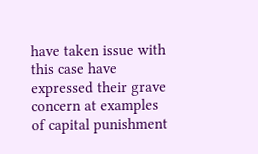have taken issue with this case have expressed their grave concern at examples of capital punishment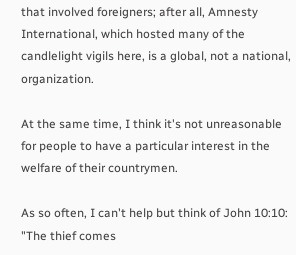that involved foreigners; after all, Amnesty International, which hosted many of the candlelight vigils here, is a global, not a national, organization.

At the same time, I think it's not unreasonable for people to have a particular interest in the welfare of their countrymen.

As so often, I can't help but think of John 10:10: "The thief comes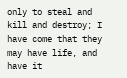only to steal and kill and destroy; I have come that they may have life, and have it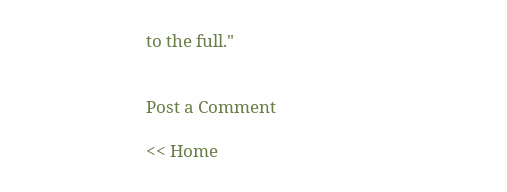to the full."


Post a Comment

<< Home